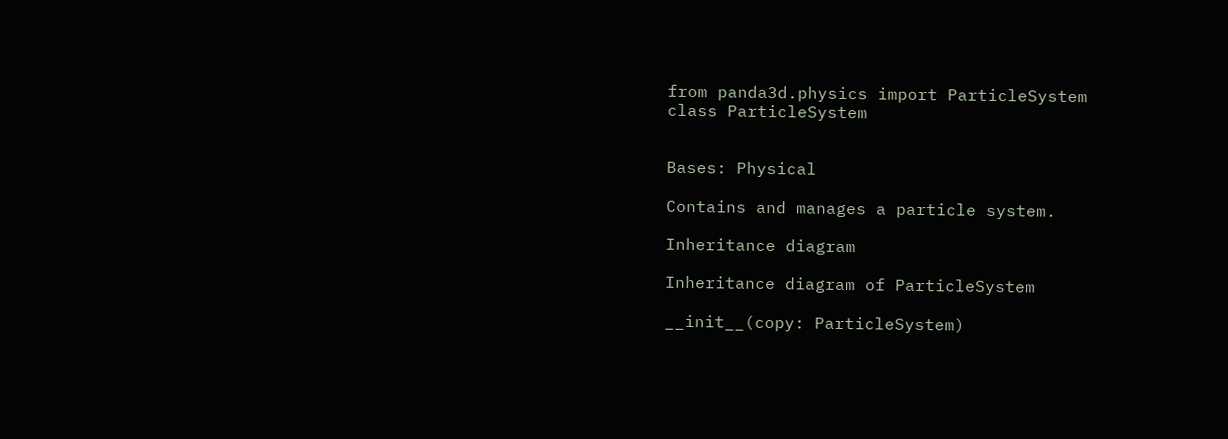from panda3d.physics import ParticleSystem
class ParticleSystem


Bases: Physical

Contains and manages a particle system.

Inheritance diagram

Inheritance diagram of ParticleSystem

__init__(copy: ParticleSystem)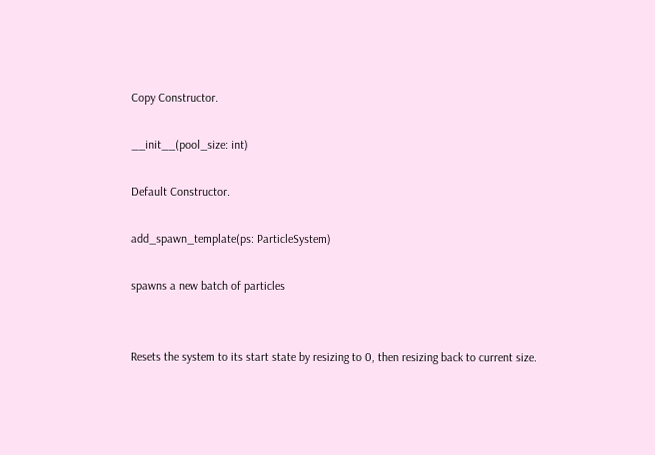Copy Constructor.

__init__(pool_size: int)

Default Constructor.

add_spawn_template(ps: ParticleSystem)

spawns a new batch of particles


Resets the system to its start state by resizing to 0, then resizing back to current size.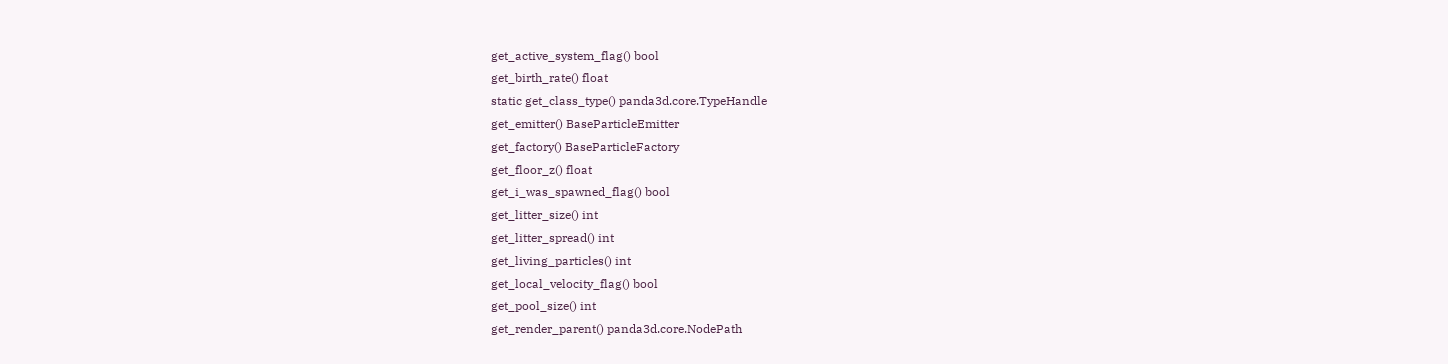get_active_system_flag() bool
get_birth_rate() float
static get_class_type() panda3d.core.TypeHandle
get_emitter() BaseParticleEmitter
get_factory() BaseParticleFactory
get_floor_z() float
get_i_was_spawned_flag() bool
get_litter_size() int
get_litter_spread() int
get_living_particles() int
get_local_velocity_flag() bool
get_pool_size() int
get_render_parent() panda3d.core.NodePath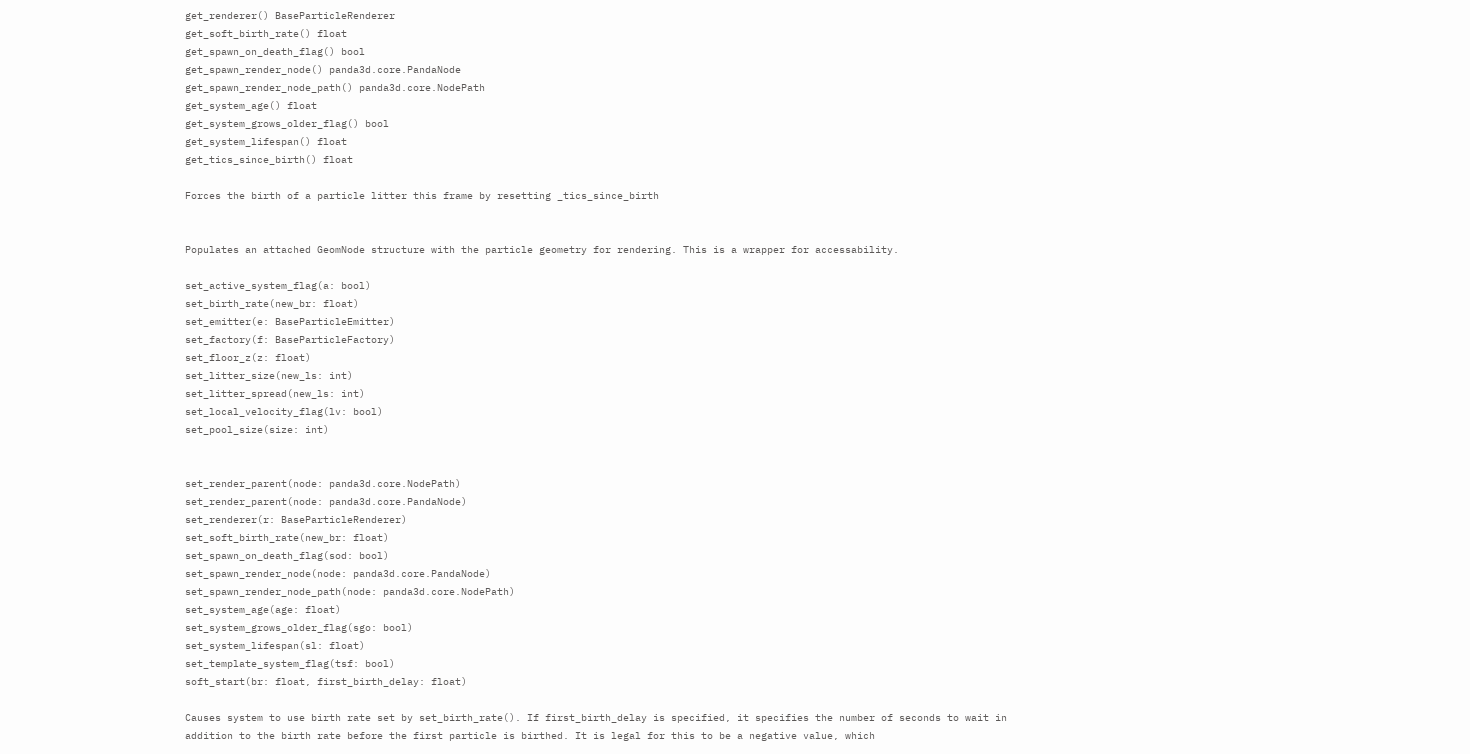get_renderer() BaseParticleRenderer
get_soft_birth_rate() float
get_spawn_on_death_flag() bool
get_spawn_render_node() panda3d.core.PandaNode
get_spawn_render_node_path() panda3d.core.NodePath
get_system_age() float
get_system_grows_older_flag() bool
get_system_lifespan() float
get_tics_since_birth() float

Forces the birth of a particle litter this frame by resetting _tics_since_birth


Populates an attached GeomNode structure with the particle geometry for rendering. This is a wrapper for accessability.

set_active_system_flag(a: bool)
set_birth_rate(new_br: float)
set_emitter(e: BaseParticleEmitter)
set_factory(f: BaseParticleFactory)
set_floor_z(z: float)
set_litter_size(new_ls: int)
set_litter_spread(new_ls: int)
set_local_velocity_flag(lv: bool)
set_pool_size(size: int)


set_render_parent(node: panda3d.core.NodePath)
set_render_parent(node: panda3d.core.PandaNode)
set_renderer(r: BaseParticleRenderer)
set_soft_birth_rate(new_br: float)
set_spawn_on_death_flag(sod: bool)
set_spawn_render_node(node: panda3d.core.PandaNode)
set_spawn_render_node_path(node: panda3d.core.NodePath)
set_system_age(age: float)
set_system_grows_older_flag(sgo: bool)
set_system_lifespan(sl: float)
set_template_system_flag(tsf: bool)
soft_start(br: float, first_birth_delay: float)

Causes system to use birth rate set by set_birth_rate(). If first_birth_delay is specified, it specifies the number of seconds to wait in addition to the birth rate before the first particle is birthed. It is legal for this to be a negative value, which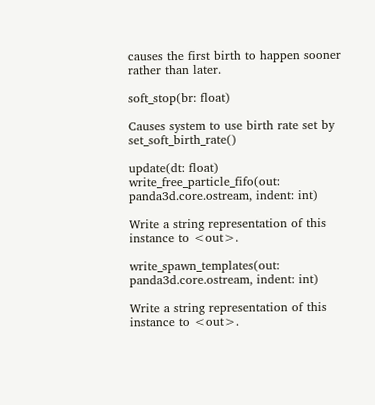causes the first birth to happen sooner rather than later.

soft_stop(br: float)

Causes system to use birth rate set by set_soft_birth_rate()

update(dt: float)
write_free_particle_fifo(out: panda3d.core.ostream, indent: int)

Write a string representation of this instance to <out>.

write_spawn_templates(out: panda3d.core.ostream, indent: int)

Write a string representation of this instance to <out>.